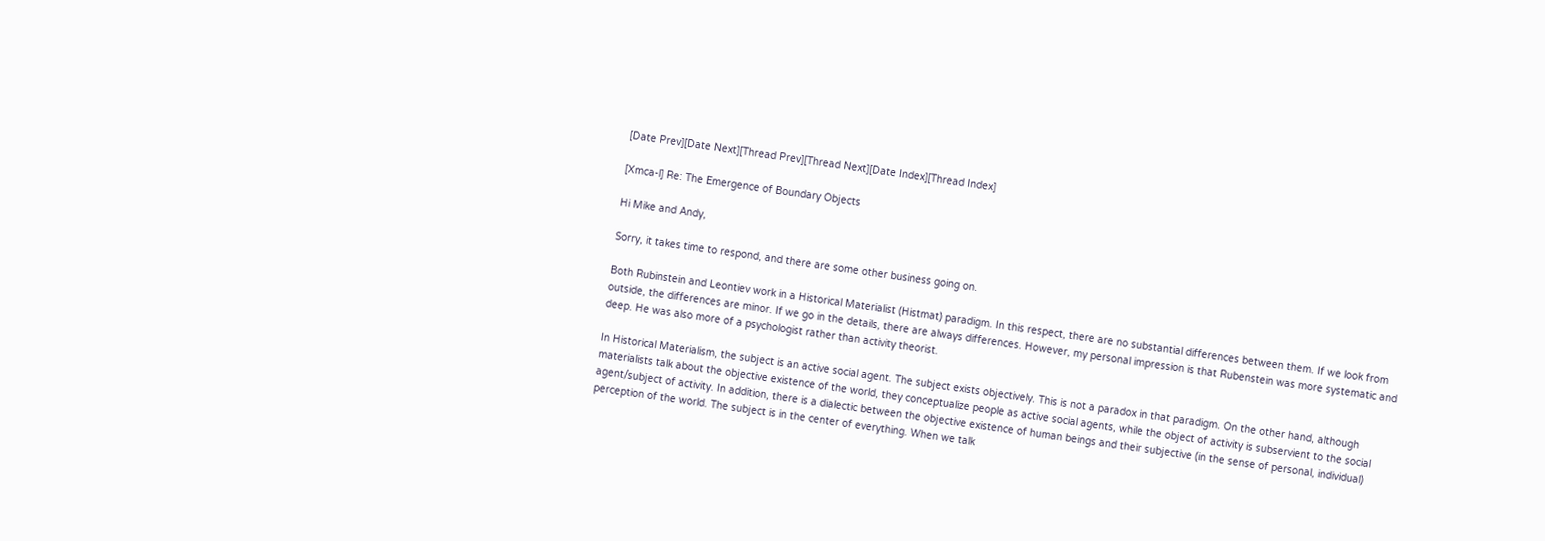[Date Prev][Date Next][Thread Prev][Thread Next][Date Index][Thread Index]

[Xmca-l] Re: The Emergence of Boundary Objects

Hi Mike and Andy,

Sorry, it takes time to respond, and there are some other business going on.

Both Rubinstein and Leontiev work in a Historical Materialist (Histmat) paradigm. In this respect, there are no substantial differences between them. If we look from outside, the differences are minor. If we go in the details, there are always differences. However, my personal impression is that Rubenstein was more systematic and deep. He was also more of a psychologist rather than activity theorist.

In Historical Materialism, the subject is an active social agent. The subject exists objectively. This is not a paradox in that paradigm. On the other hand, although materialists talk about the objective existence of the world, they conceptualize people as active social agents, while the object of activity is subservient to the social agent/subject of activity. In addition, there is a dialectic between the objective existence of human beings and their subjective (in the sense of personal, individual) perception of the world. The subject is in the center of everything. When we talk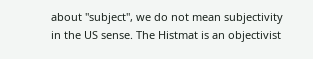about "subject", we do not mean subjectivity in the US sense. The Histmat is an objectivist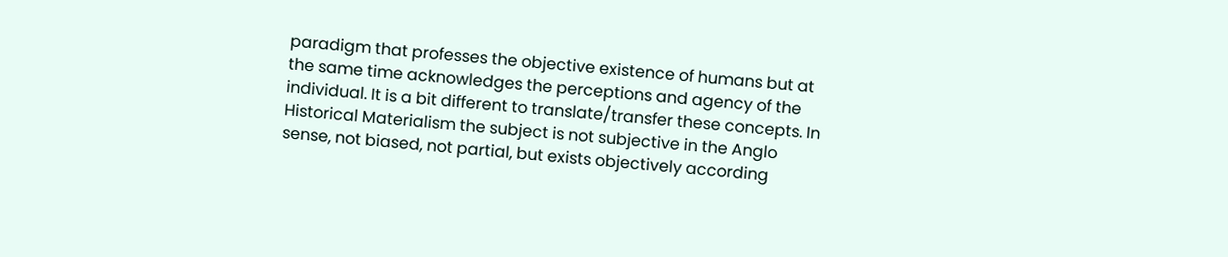paradigm that professes the objective existence of humans but at the same time acknowledges the perceptions and agency of the individual. It is a bit different to translate/transfer these concepts. In Historical Materialism the subject is not subjective in the Anglo sense, not biased, not partial, but exists objectively according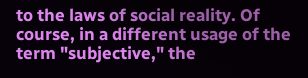to the laws of social reality. Of course, in a different usage of the term "subjective," the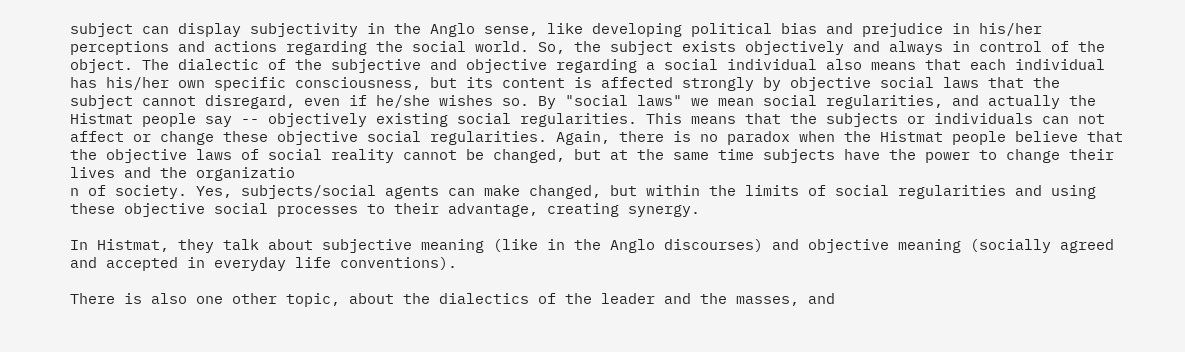subject can display subjectivity in the Anglo sense, like developing political bias and prejudice in his/her perceptions and actions regarding the social world. So, the subject exists objectively and always in control of the object. The dialectic of the subjective and objective regarding a social individual also means that each individual has his/her own specific consciousness, but its content is affected strongly by objective social laws that the subject cannot disregard, even if he/she wishes so. By "social laws" we mean social regularities, and actually the Histmat people say -- objectively existing social regularities. This means that the subjects or individuals can not affect or change these objective social regularities. Again, there is no paradox when the Histmat people believe that the objective laws of social reality cannot be changed, but at the same time subjects have the power to change their lives and the organizatio
n of society. Yes, subjects/social agents can make changed, but within the limits of social regularities and using these objective social processes to their advantage, creating synergy.

In Histmat, they talk about subjective meaning (like in the Anglo discourses) and objective meaning (socially agreed and accepted in everyday life conventions).

There is also one other topic, about the dialectics of the leader and the masses, and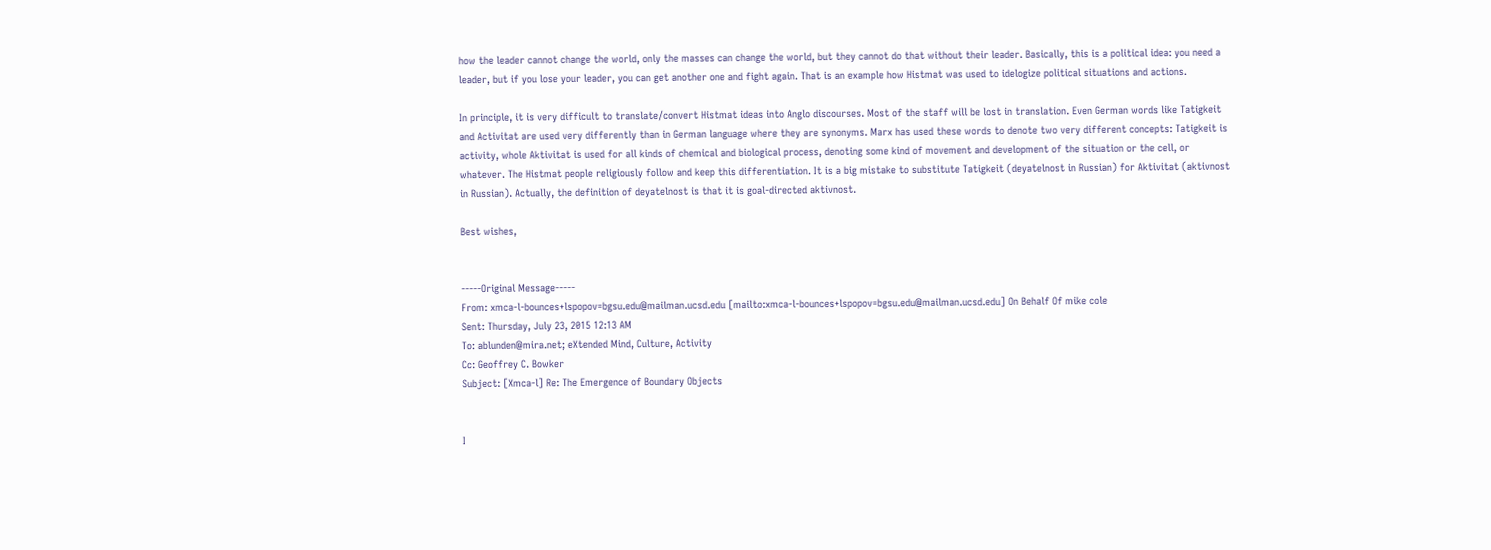how the leader cannot change the world, only the masses can change the world, but they cannot do that without their leader. Basically, this is a political idea: you need a leader, but if you lose your leader, you can get another one and fight again. That is an example how Histmat was used to idelogize political situations and actions.

In principle, it is very difficult to translate/convert Histmat ideas into Anglo discourses. Most of the staff will be lost in translation. Even German words like Tatigkeit and Activitat are used very differently than in German language where they are synonyms. Marx has used these words to denote two very different concepts: Tatigkeit is activity, whole Aktivitat is used for all kinds of chemical and biological process, denoting some kind of movement and development of the situation or the cell, or whatever. The Histmat people religiously follow and keep this differentiation. It is a big mistake to substitute Tatigkeit (deyatelnost in Russian) for Aktivitat (aktivnost in Russian). Actually, the definition of deyatelnost is that it is goal-directed aktivnost.

Best wishes,


-----Original Message-----
From: xmca-l-bounces+lspopov=bgsu.edu@mailman.ucsd.edu [mailto:xmca-l-bounces+lspopov=bgsu.edu@mailman.ucsd.edu] On Behalf Of mike cole
Sent: Thursday, July 23, 2015 12:13 AM
To: ablunden@mira.net; eXtended Mind, Culture, Activity
Cc: Geoffrey C. Bowker
Subject: [Xmca-l] Re: The Emergence of Boundary Objects


I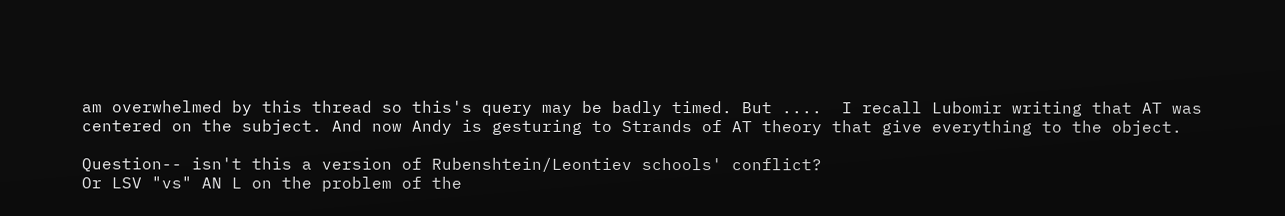am overwhelmed by this thread so this's query may be badly timed. But ....  I recall Lubomir writing that AT was centered on the subject. And now Andy is gesturing to Strands of AT theory that give everything to the object.

Question-- isn't this a version of Rubenshtein/Leontiev schools' conflict?
Or LSV "vs" AN L on the problem of the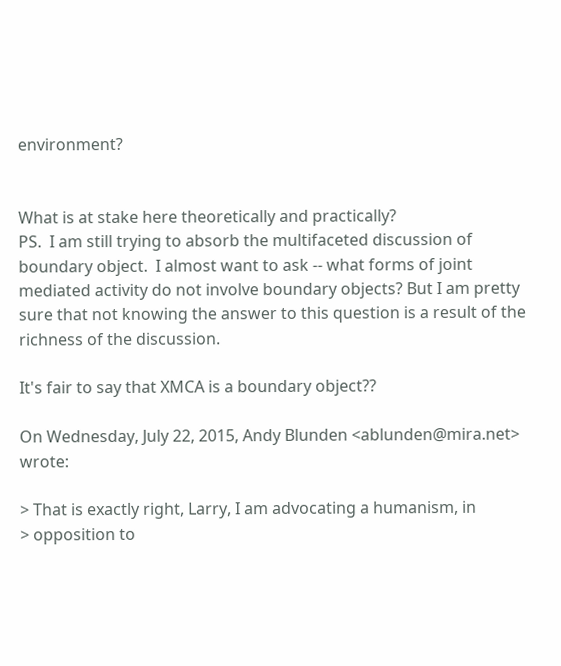environment?


What is at stake here theoretically and practically?
PS.  I am still trying to absorb the multifaceted discussion of boundary object.  I almost want to ask -- what forms of joint mediated activity do not involve boundary objects? But I am pretty sure that not knowing the answer to this question is a result of the richness of the discussion.

It's fair to say that XMCA is a boundary object??

On Wednesday, July 22, 2015, Andy Blunden <ablunden@mira.net> wrote:

> That is exactly right, Larry, I am advocating a humanism, in
> opposition to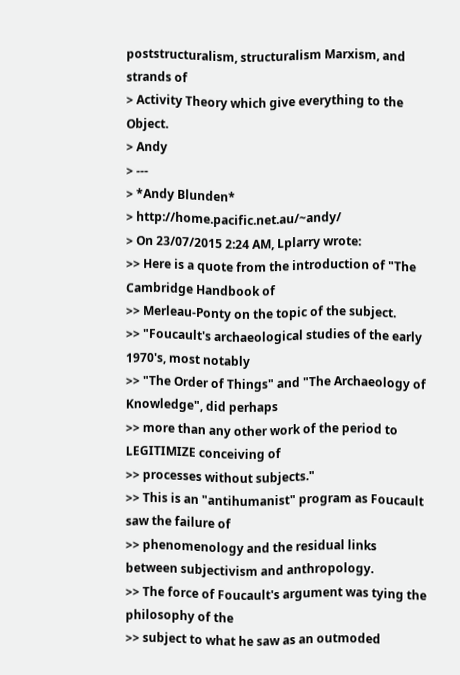poststructuralism, structuralism Marxism, and strands of
> Activity Theory which give everything to the Object.
> Andy
> ---
> *Andy Blunden*
> http://home.pacific.net.au/~andy/
> On 23/07/2015 2:24 AM, Lplarry wrote:
>> Here is a quote from the introduction of "The Cambridge Handbook of
>> Merleau-Ponty on the topic of the subject.
>> "Foucault's archaeological studies of the early 1970's, most notably
>> "The Order of Things" and "The Archaeology of Knowledge", did perhaps
>> more than any other work of the period to LEGITIMIZE conceiving of
>> processes without subjects."
>> This is an "antihumanist" program as Foucault saw the failure of
>> phenomenology and the residual links between subjectivism and anthropology.
>> The force of Foucault's argument was tying the philosophy of the
>> subject to what he saw as an outmoded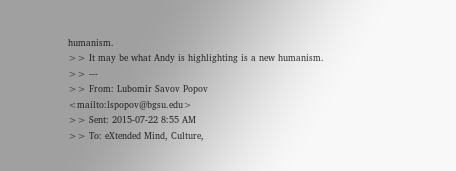humanism.
>> It may be what Andy is highlighting is a new humanism.
>> ---
>> From: Lubomir Savov Popov <mailto:lspopov@bgsu.edu>
>> Sent: 2015-07-22 8:55 AM
>> To: eXtended Mind, Culture,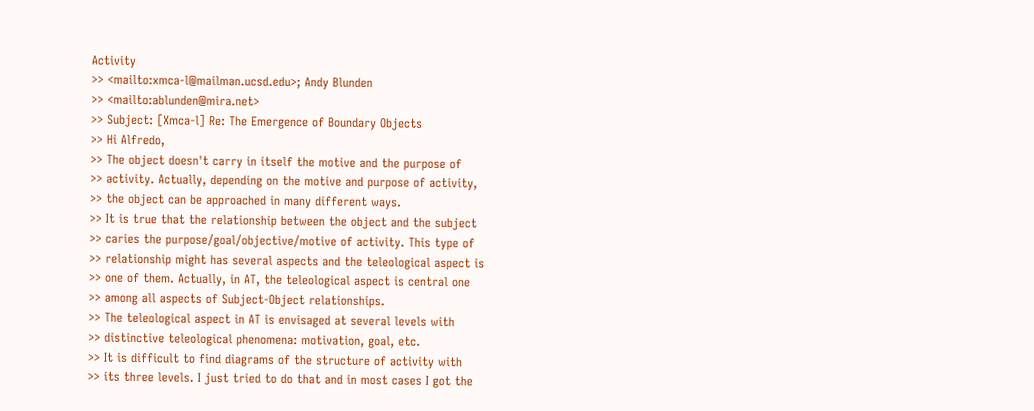Activity
>> <mailto:xmca-l@mailman.ucsd.edu>; Andy Blunden
>> <mailto:ablunden@mira.net>
>> Subject: [Xmca-l] Re: The Emergence of Boundary Objects
>> Hi Alfredo,
>> The object doesn't carry in itself the motive and the purpose of
>> activity. Actually, depending on the motive and purpose of activity,
>> the object can be approached in many different ways.
>> It is true that the relationship between the object and the subject
>> caries the purpose/goal/objective/motive of activity. This type of
>> relationship might has several aspects and the teleological aspect is
>> one of them. Actually, in AT, the teleological aspect is central one
>> among all aspects of Subject-Object relationships.
>> The teleological aspect in AT is envisaged at several levels with
>> distinctive teleological phenomena: motivation, goal, etc.
>> It is difficult to find diagrams of the structure of activity with
>> its three levels. I just tried to do that and in most cases I got the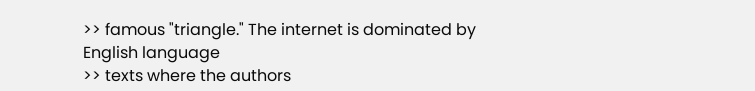>> famous "triangle." The internet is dominated by English language
>> texts where the authors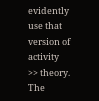evidently use that version of activity
>> theory. The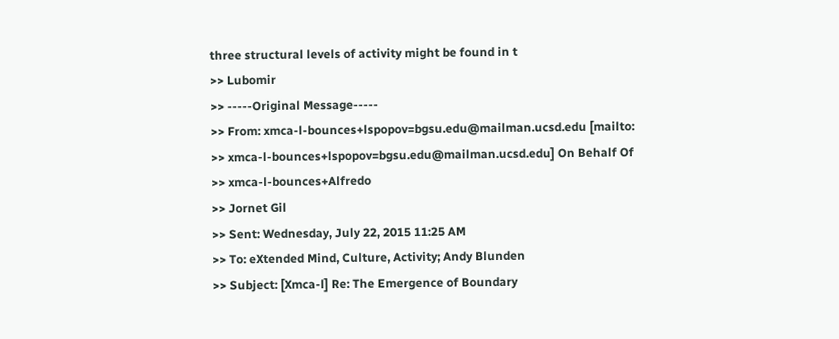three structural levels of activity might be found in t
>> Lubomir
>> -----Original Message-----
>> From: xmca-l-bounces+lspopov=bgsu.edu@mailman.ucsd.edu [mailto:
>> xmca-l-bounces+lspopov=bgsu.edu@mailman.ucsd.edu] On Behalf Of
>> xmca-l-bounces+Alfredo
>> Jornet Gil
>> Sent: Wednesday, July 22, 2015 11:25 AM
>> To: eXtended Mind, Culture, Activity; Andy Blunden
>> Subject: [Xmca-l] Re: The Emergence of Boundary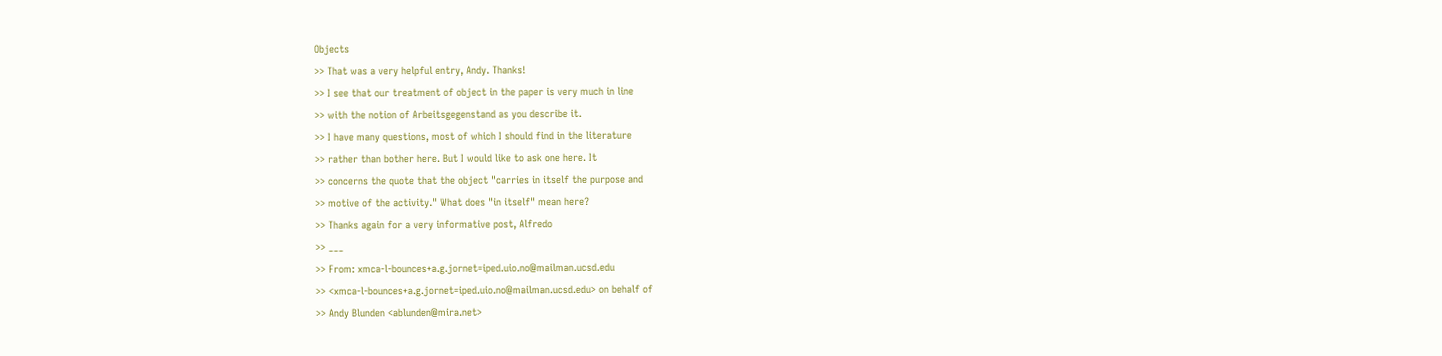Objects
>> That was a very helpful entry, Andy. Thanks!
>> I see that our treatment of object in the paper is very much in line
>> with the notion of Arbeitsgegenstand as you describe it.
>> I have many questions, most of which I should find in the literature
>> rather than bother here. But I would like to ask one here. It
>> concerns the quote that the object "carries in itself the purpose and
>> motive of the activity." What does "in itself" mean here?
>> Thanks again for a very informative post, Alfredo
>> ___
>> From: xmca-l-bounces+a.g.jornet=iped.uio.no@mailman.ucsd.edu
>> <xmca-l-bounces+a.g.jornet=iped.uio.no@mailman.ucsd.edu> on behalf of
>> Andy Blunden <ablunden@mira.net>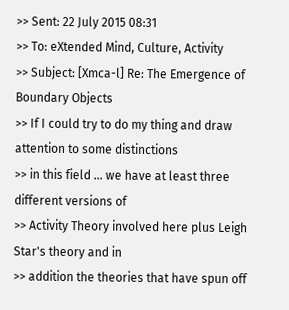>> Sent: 22 July 2015 08:31
>> To: eXtended Mind, Culture, Activity
>> Subject: [Xmca-l] Re: The Emergence of Boundary Objects
>> If I could try to do my thing and draw attention to some distinctions
>> in this field ... we have at least three different versions of
>> Activity Theory involved here plus Leigh Star's theory and in
>> addition the theories that have spun off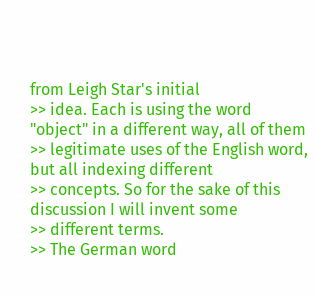from Leigh Star's initial
>> idea. Each is using the word "object" in a different way, all of them
>> legitimate uses of the English word, but all indexing different
>> concepts. So for the sake of this discussion I will invent some
>> different terms.
>> The German word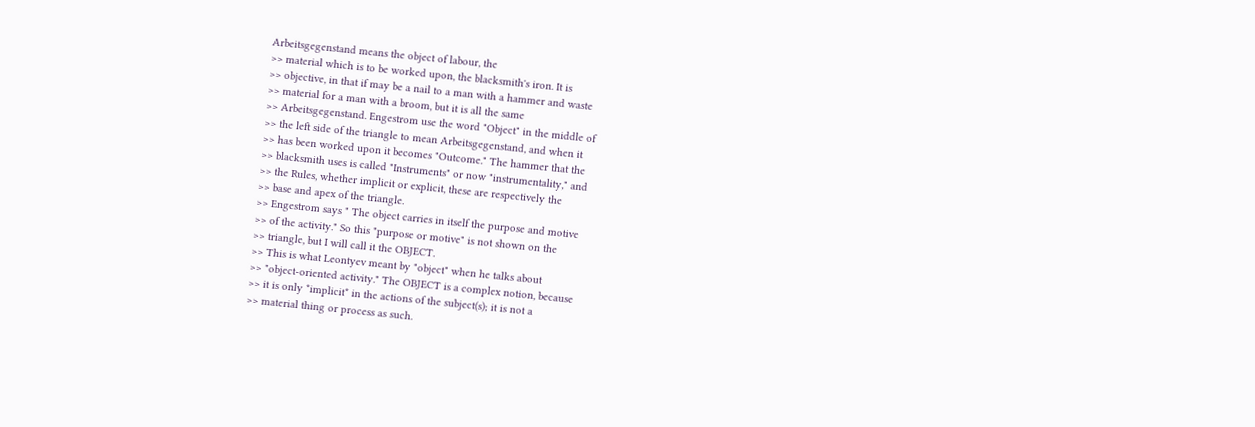Arbeitsgegenstand means the object of labour, the
>> material which is to be worked upon, the blacksmith's iron. It is
>> objective, in that if may be a nail to a man with a hammer and waste
>> material for a man with a broom, but it is all the same
>> Arbeitsgegenstand. Engestrom use the word "Object" in the middle of
>> the left side of the triangle to mean Arbeitsgegenstand, and when it
>> has been worked upon it becomes "Outcome." The hammer that the
>> blacksmith uses is called "Instruments" or now "instrumentality," and
>> the Rules, whether implicit or explicit, these are respectively the
>> base and apex of the triangle.
>> Engestrom says " The object carries in itself the purpose and motive
>> of the activity." So this "purpose or motive" is not shown on the
>> triangle, but I will call it the OBJECT.
>> This is what Leontyev meant by "object" when he talks about
>> "object-oriented activity." The OBJECT is a complex notion, because
>> it is only *implicit* in the actions of the subject(s); it is not a
>> material thing or process as such.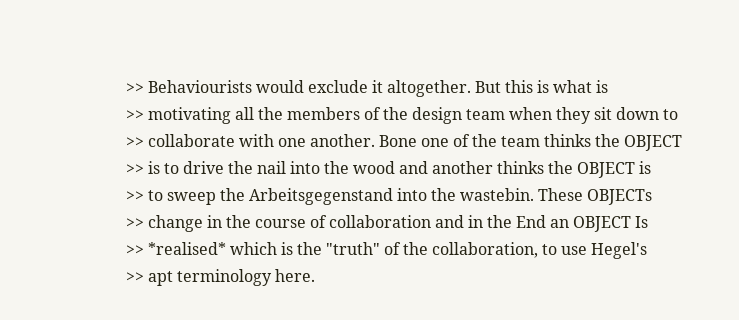>> Behaviourists would exclude it altogether. But this is what is
>> motivating all the members of the design team when they sit down to
>> collaborate with one another. Bone one of the team thinks the OBJECT
>> is to drive the nail into the wood and another thinks the OBJECT is
>> to sweep the Arbeitsgegenstand into the wastebin. These OBJECTs
>> change in the course of collaboration and in the End an OBJECT Is
>> *realised* which is the "truth" of the collaboration, to use Hegel's
>> apt terminology here.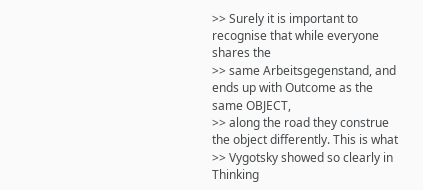>> Surely it is important to recognise that while everyone shares the
>> same Arbeitsgegenstand, and ends up with Outcome as the same OBJECT,
>> along the road they construe the object differently. This is what
>> Vygotsky showed so clearly in Thinking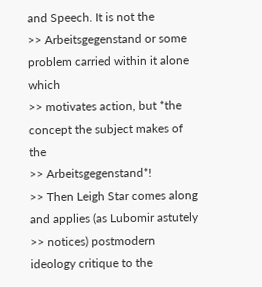and Speech. It is not the
>> Arbeitsgegenstand or some problem carried within it alone which
>> motivates action, but *the concept the subject makes of the
>> Arbeitsgegenstand*!
>> Then Leigh Star comes along and applies (as Lubomir astutely
>> notices) postmodern ideology critique to the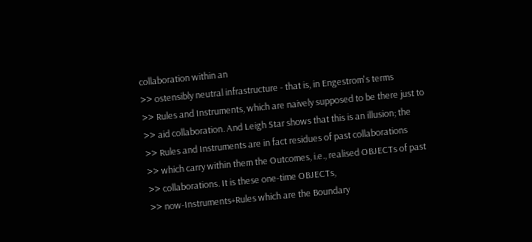collaboration within an
>> ostensibly neutral infrastructure - that is, in Engestrom's terms
>> Rules and Instruments, which are naively supposed to be there just to
>> aid collaboration. And Leigh Star shows that this is an illusion; the
>> Rules and Instruments are in fact residues of past collaborations
>> which carry within them the Outcomes, i.e., realised OBJECTs of past
>> collaborations. It is these one-time OBJECTs,
>> now-Instruments+Rules which are the Boundary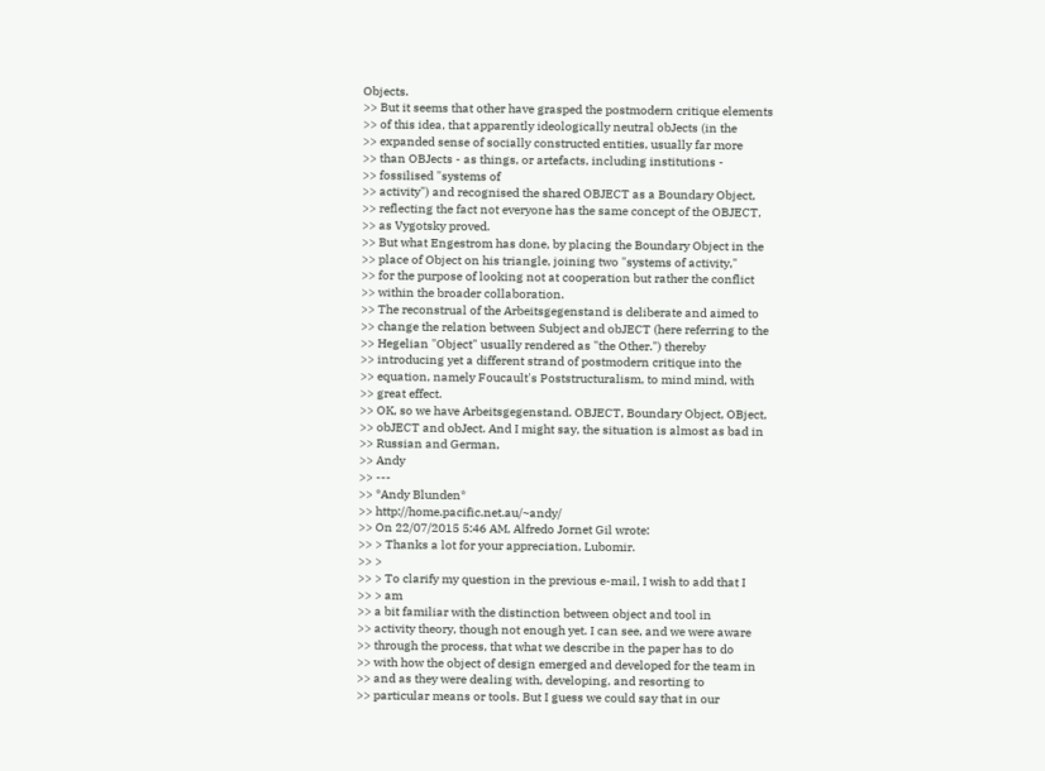Objects.
>> But it seems that other have grasped the postmodern critique elements
>> of this idea, that apparently ideologically neutral obJects (in the
>> expanded sense of socially constructed entities, usually far more
>> than OBJects - as things, or artefacts, including institutions -
>> fossilised "systems of
>> activity") and recognised the shared OBJECT as a Boundary Object,
>> reflecting the fact not everyone has the same concept of the OBJECT,
>> as Vygotsky proved.
>> But what Engestrom has done, by placing the Boundary Object in the
>> place of Object on his triangle, joining two "systems of activity,"
>> for the purpose of looking not at cooperation but rather the conflict
>> within the broader collaboration.
>> The reconstrual of the Arbeitsgegenstand is deliberate and aimed to
>> change the relation between Subject and obJECT (here referring to the
>> Hegelian "Object" usually rendered as "the Other.") thereby
>> introducing yet a different strand of postmodern critique into the
>> equation, namely Foucault's Poststructuralism, to mind mind, with
>> great effect.
>> OK, so we have Arbeitsgegenstand. OBJECT, Boundary Object, OBject,
>> obJECT and obJect. And I might say, the situation is almost as bad in
>> Russian and German,
>> Andy
>> ---
>> *Andy Blunden*
>> http://home.pacific.net.au/~andy/
>> On 22/07/2015 5:46 AM, Alfredo Jornet Gil wrote:
>> > Thanks a lot for your appreciation, Lubomir.
>> >
>> > To clarify my question in the previous e-mail, I wish to add that I
>> > am
>> a bit familiar with the distinction between object and tool in
>> activity theory, though not enough yet. I can see, and we were aware
>> through the process, that what we describe in the paper has to do
>> with how the object of design emerged and developed for the team in
>> and as they were dealing with, developing, and resorting to
>> particular means or tools. But I guess we could say that in our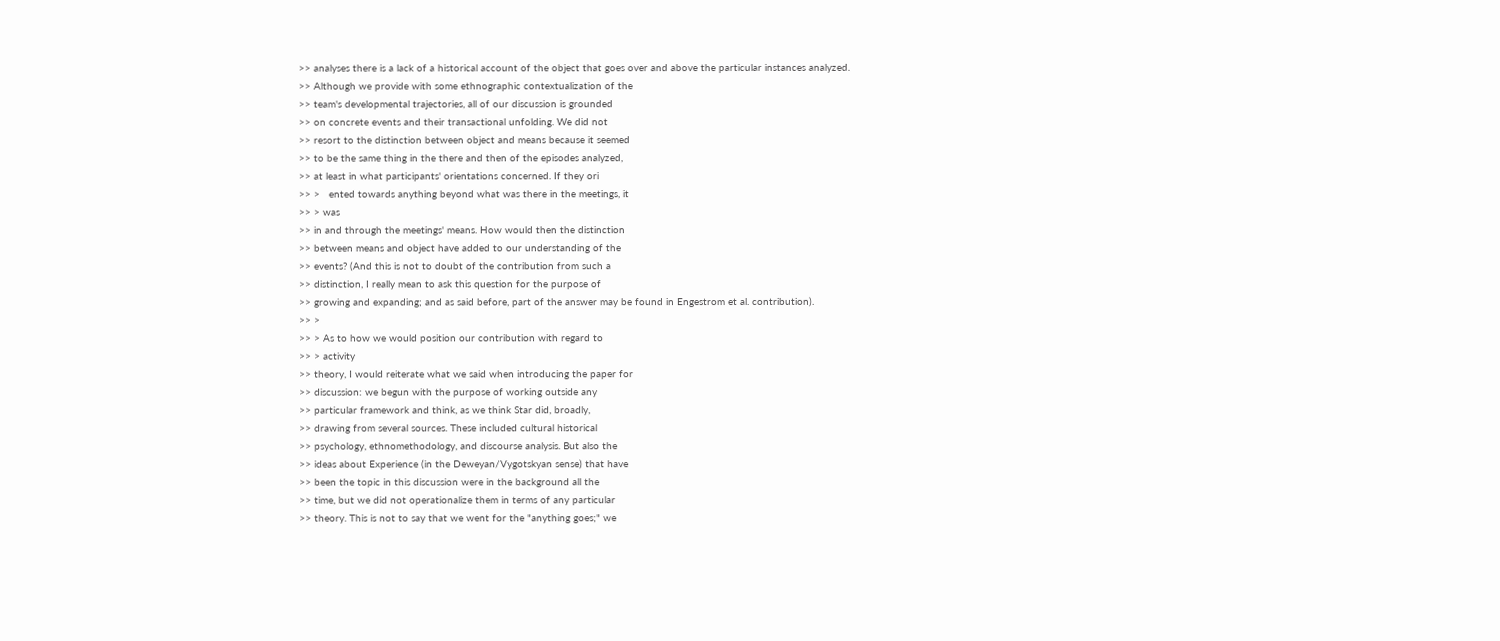>> analyses there is a lack of a historical account of the object that goes over and above the particular instances analyzed.
>> Although we provide with some ethnographic contextualization of the
>> team's developmental trajectories, all of our discussion is grounded
>> on concrete events and their transactional unfolding. We did not
>> resort to the distinction between object and means because it seemed
>> to be the same thing in the there and then of the episodes analyzed,
>> at least in what participants' orientations concerned. If they ori
>> >   ented towards anything beyond what was there in the meetings, it
>> > was
>> in and through the meetings' means. How would then the distinction
>> between means and object have added to our understanding of the
>> events? (And this is not to doubt of the contribution from such a
>> distinction, I really mean to ask this question for the purpose of
>> growing and expanding; and as said before, part of the answer may be found in Engestrom et al. contribution).
>> >
>> > As to how we would position our contribution with regard to
>> > activity
>> theory, I would reiterate what we said when introducing the paper for
>> discussion: we begun with the purpose of working outside any
>> particular framework and think, as we think Star did, broadly,
>> drawing from several sources. These included cultural historical
>> psychology, ethnomethodology, and discourse analysis. But also the
>> ideas about Experience (in the Deweyan/Vygotskyan sense) that have
>> been the topic in this discussion were in the background all the
>> time, but we did not operationalize them in terms of any particular
>> theory. This is not to say that we went for the "anything goes;" we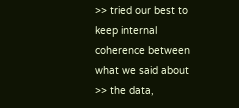>> tried our best to keep internal coherence between what we said about
>> the data,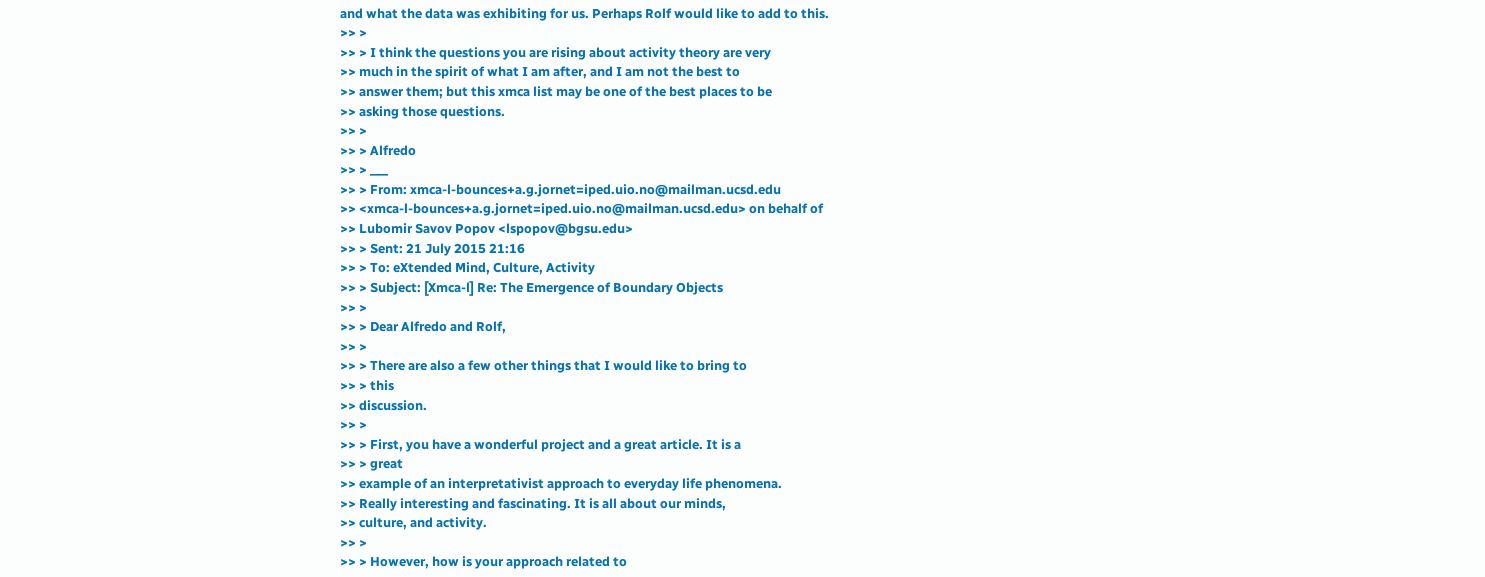and what the data was exhibiting for us. Perhaps Rolf would like to add to this.
>> >
>> > I think the questions you are rising about activity theory are very
>> much in the spirit of what I am after, and I am not the best to
>> answer them; but this xmca list may be one of the best places to be
>> asking those questions.
>> >
>> > Alfredo
>> > ___
>> > From: xmca-l-bounces+a.g.jornet=iped.uio.no@mailman.ucsd.edu
>> <xmca-l-bounces+a.g.jornet=iped.uio.no@mailman.ucsd.edu> on behalf of
>> Lubomir Savov Popov <lspopov@bgsu.edu>
>> > Sent: 21 July 2015 21:16
>> > To: eXtended Mind, Culture, Activity
>> > Subject: [Xmca-l] Re: The Emergence of Boundary Objects
>> >
>> > Dear Alfredo and Rolf,
>> >
>> > There are also a few other things that I would like to bring to
>> > this
>> discussion.
>> >
>> > First, you have a wonderful project and a great article. It is a
>> > great
>> example of an interpretativist approach to everyday life phenomena.
>> Really interesting and fascinating. It is all about our minds,
>> culture, and activity.
>> >
>> > However, how is your approach related to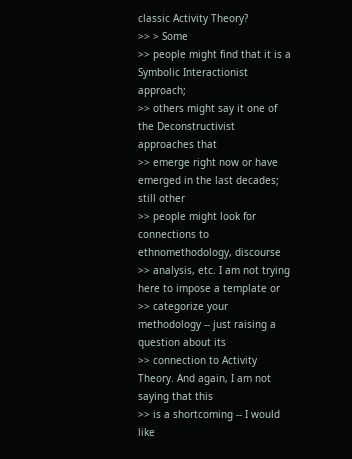classic Activity Theory?
>> > Some
>> people might find that it is a Symbolic Interactionist approach;
>> others might say it one of the Deconstructivist approaches that
>> emerge right now or have emerged in the last decades; still other
>> people might look for connections to ethnomethodology, discourse
>> analysis, etc. I am not trying here to impose a template or
>> categorize your methodology -- just raising a question about its
>> connection to Activity Theory. And again, I am not saying that this
>> is a shortcoming -- I would like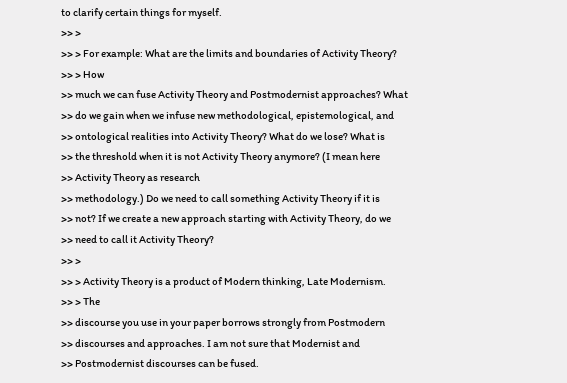to clarify certain things for myself.
>> >
>> > For example: What are the limits and boundaries of Activity Theory?
>> > How
>> much we can fuse Activity Theory and Postmodernist approaches? What
>> do we gain when we infuse new methodological, epistemological, and
>> ontological realities into Activity Theory? What do we lose? What is
>> the threshold when it is not Activity Theory anymore? (I mean here
>> Activity Theory as research
>> methodology.) Do we need to call something Activity Theory if it is
>> not? If we create a new approach starting with Activity Theory, do we
>> need to call it Activity Theory?
>> >
>> > Activity Theory is a product of Modern thinking, Late Modernism.
>> > The
>> discourse you use in your paper borrows strongly from Postmodern
>> discourses and approaches. I am not sure that Modernist and
>> Postmodernist discourses can be fused.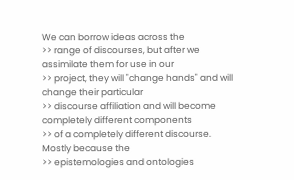We can borrow ideas across the
>> range of discourses, but after we assimilate them for use in our
>> project, they will "change hands" and will change their particular
>> discourse affiliation and will become completely different components
>> of a completely different discourse. Mostly because the
>> epistemologies and ontologies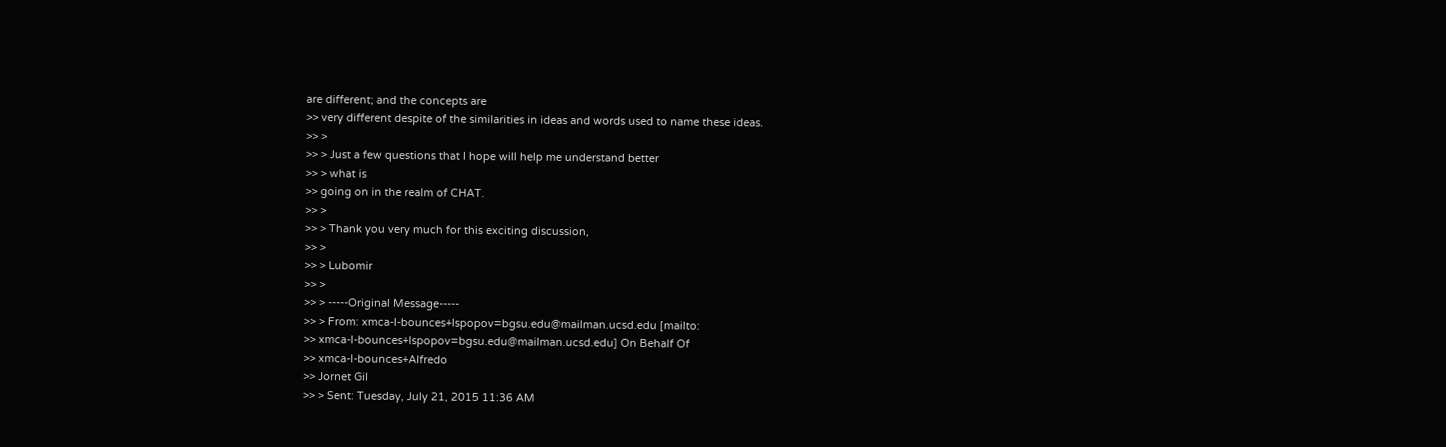are different; and the concepts are
>> very different despite of the similarities in ideas and words used to name these ideas.
>> >
>> > Just a few questions that I hope will help me understand better
>> > what is
>> going on in the realm of CHAT.
>> >
>> > Thank you very much for this exciting discussion,
>> >
>> > Lubomir
>> >
>> > -----Original Message-----
>> > From: xmca-l-bounces+lspopov=bgsu.edu@mailman.ucsd.edu [mailto:
>> xmca-l-bounces+lspopov=bgsu.edu@mailman.ucsd.edu] On Behalf Of
>> xmca-l-bounces+Alfredo
>> Jornet Gil
>> > Sent: Tuesday, July 21, 2015 11:36 AM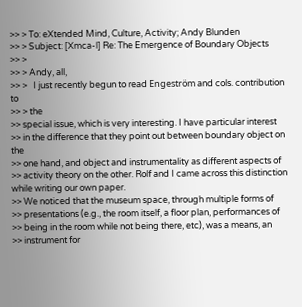>> > To: eXtended Mind, Culture, Activity; Andy Blunden
>> > Subject: [Xmca-l] Re: The Emergence of Boundary Objects
>> >
>> > Andy, all,
>> >   I just recently begun to read Engeström and cols. contribution to
>> > the
>> special issue, which is very interesting. I have particular interest
>> in the difference that they point out between boundary object on the
>> one hand, and object and instrumentality as different aspects of
>> activity theory on the other. Rolf and I came across this distinction while writing our own paper.
>> We noticed that the museum space, through multiple forms of
>> presentations (e.g., the room itself, a floor plan, performances of
>> being in the room while not being there, etc), was a means, an
>> instrument for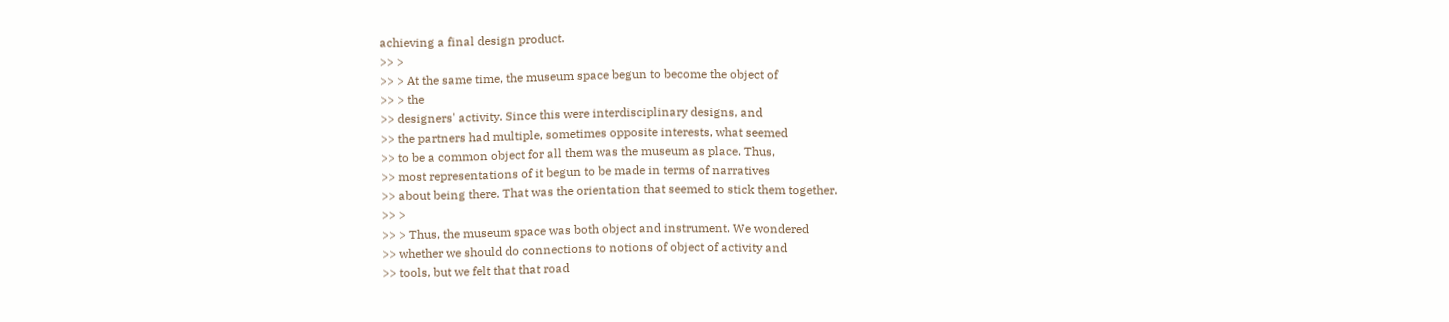achieving a final design product.
>> >
>> > At the same time, the museum space begun to become the object of
>> > the
>> designers' activity. Since this were interdisciplinary designs, and
>> the partners had multiple, sometimes opposite interests, what seemed
>> to be a common object for all them was the museum as place. Thus,
>> most representations of it begun to be made in terms of narratives
>> about being there. That was the orientation that seemed to stick them together.
>> >
>> > Thus, the museum space was both object and instrument. We wondered
>> whether we should do connections to notions of object of activity and
>> tools, but we felt that that road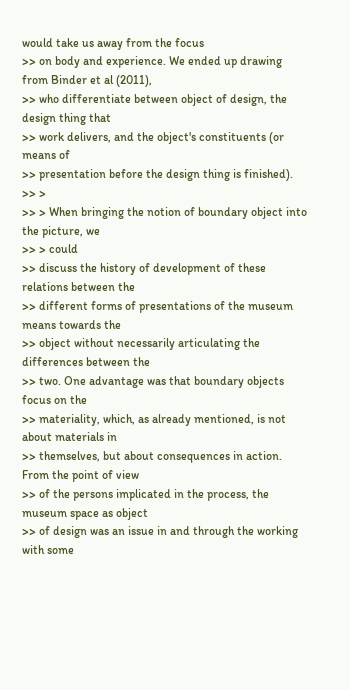would take us away from the focus
>> on body and experience. We ended up drawing from Binder et al (2011),
>> who differentiate between object of design, the design thing that
>> work delivers, and the object's constituents (or means of
>> presentation before the design thing is finished).
>> >
>> > When bringing the notion of boundary object into the picture, we
>> > could
>> discuss the history of development of these relations between the
>> different forms of presentations of the museum means towards the
>> object without necessarily articulating the differences between the
>> two. One advantage was that boundary objects focus on the
>> materiality, which, as already mentioned, is not about materials in
>> themselves, but about consequences in action. From the point of view
>> of the persons implicated in the process, the museum space as object
>> of design was an issue in and through the working with some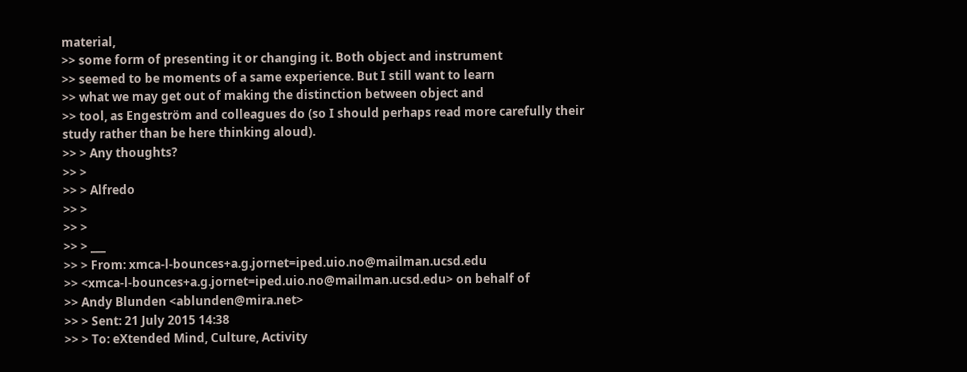material,
>> some form of presenting it or changing it. Both object and instrument
>> seemed to be moments of a same experience. But I still want to learn
>> what we may get out of making the distinction between object and
>> tool, as Engeström and colleagues do (so I should perhaps read more carefully their study rather than be here thinking aloud).
>> > Any thoughts?
>> >
>> > Alfredo
>> >
>> >
>> > ___
>> > From: xmca-l-bounces+a.g.jornet=iped.uio.no@mailman.ucsd.edu
>> <xmca-l-bounces+a.g.jornet=iped.uio.no@mailman.ucsd.edu> on behalf of
>> Andy Blunden <ablunden@mira.net>
>> > Sent: 21 July 2015 14:38
>> > To: eXtended Mind, Culture, Activity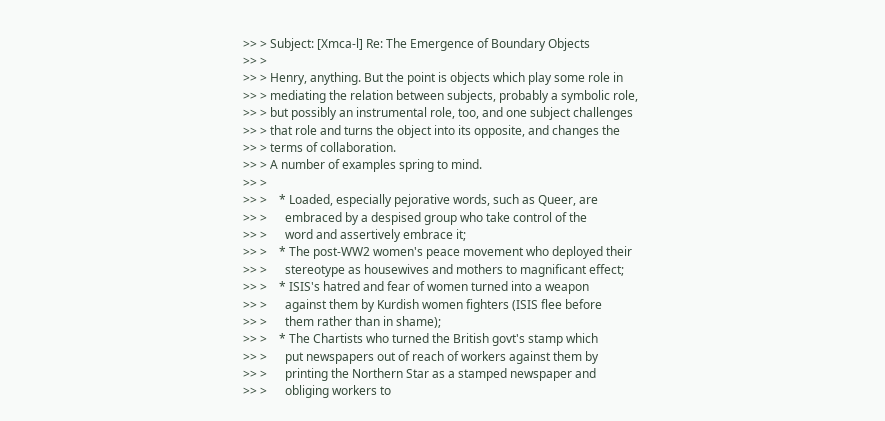>> > Subject: [Xmca-l] Re: The Emergence of Boundary Objects
>> >
>> > Henry, anything. But the point is objects which play some role in
>> > mediating the relation between subjects, probably a symbolic role,
>> > but possibly an instrumental role, too, and one subject challenges
>> > that role and turns the object into its opposite, and changes the
>> > terms of collaboration.
>> > A number of examples spring to mind.
>> >
>> >    * Loaded, especially pejorative words, such as Queer, are
>> >      embraced by a despised group who take control of the
>> >      word and assertively embrace it;
>> >    * The post-WW2 women's peace movement who deployed their
>> >      stereotype as housewives and mothers to magnificant effect;
>> >    * ISIS's hatred and fear of women turned into a weapon
>> >      against them by Kurdish women fighters (ISIS flee before
>> >      them rather than in shame);
>> >    * The Chartists who turned the British govt's stamp which
>> >      put newspapers out of reach of workers against them by
>> >      printing the Northern Star as a stamped newspaper and
>> >      obliging workers to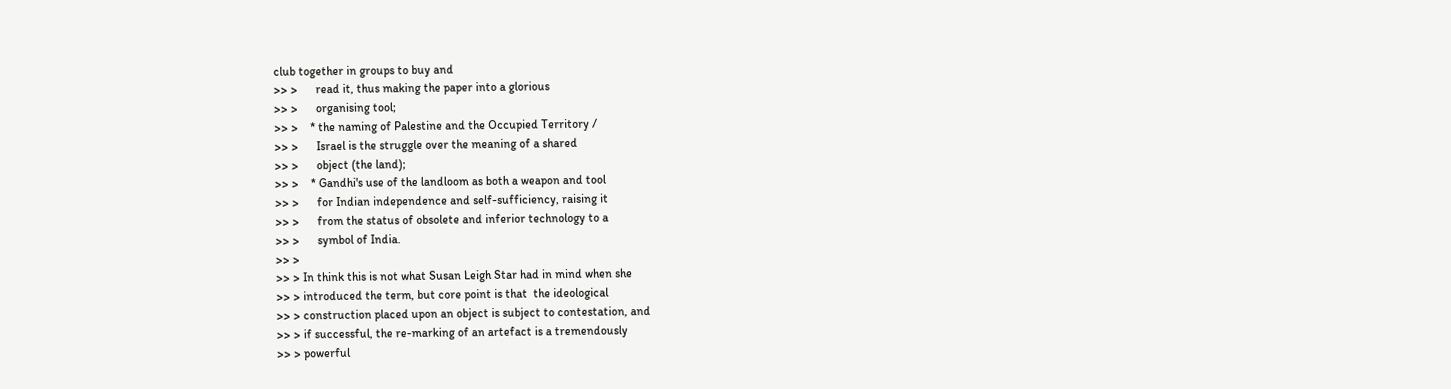club together in groups to buy and
>> >      read it, thus making the paper into a glorious
>> >      organising tool;
>> >    * the naming of Palestine and the Occupied Territory /
>> >      Israel is the struggle over the meaning of a shared
>> >      object (the land);
>> >    * Gandhi's use of the landloom as both a weapon and tool
>> >      for Indian independence and self-sufficiency, raising it
>> >      from the status of obsolete and inferior technology to a
>> >      symbol of India.
>> >
>> > In think this is not what Susan Leigh Star had in mind when she
>> > introduced the term, but core point is that  the ideological
>> > construction placed upon an object is subject to contestation, and
>> > if successful, the re-marking of an artefact is a tremendously
>> > powerful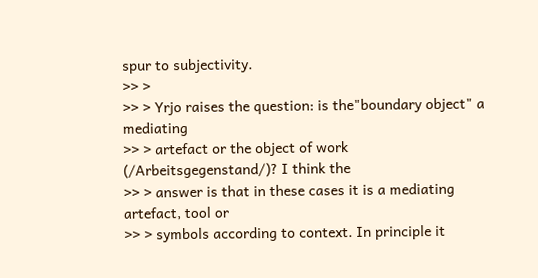spur to subjectivity.
>> >
>> > Yrjo raises the question: is the"boundary object" a mediating
>> > artefact or the object of work (/Arbeitsgegenstand/)? I think the
>> > answer is that in these cases it is a mediating artefact, tool or
>> > symbols according to context. In principle it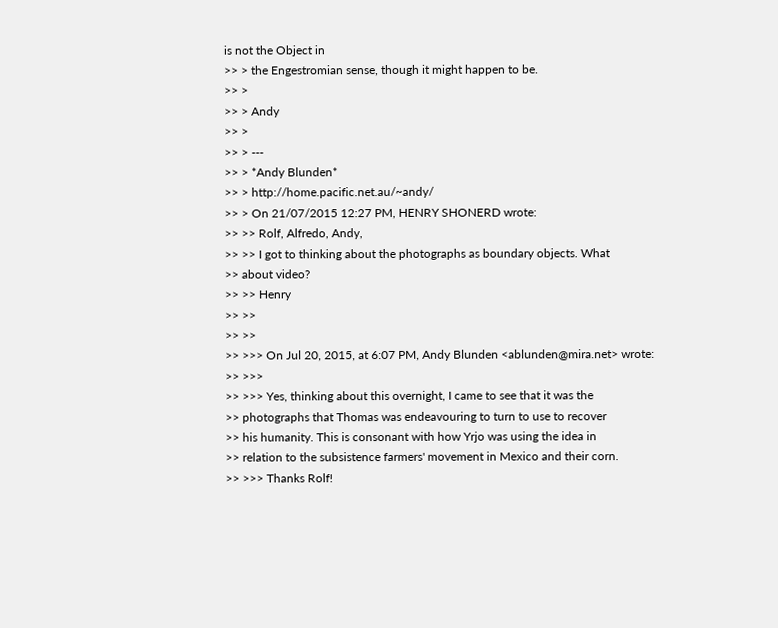is not the Object in
>> > the Engestromian sense, though it might happen to be.
>> >
>> > Andy
>> >
>> > ---
>> > *Andy Blunden*
>> > http://home.pacific.net.au/~andy/
>> > On 21/07/2015 12:27 PM, HENRY SHONERD wrote:
>> >> Rolf, Alfredo, Andy,
>> >> I got to thinking about the photographs as boundary objects. What
>> about video?
>> >> Henry
>> >>
>> >>
>> >>> On Jul 20, 2015, at 6:07 PM, Andy Blunden <ablunden@mira.net> wrote:
>> >>>
>> >>> Yes, thinking about this overnight, I came to see that it was the
>> photographs that Thomas was endeavouring to turn to use to recover
>> his humanity. This is consonant with how Yrjo was using the idea in
>> relation to the subsistence farmers' movement in Mexico and their corn.
>> >>> Thanks Rolf!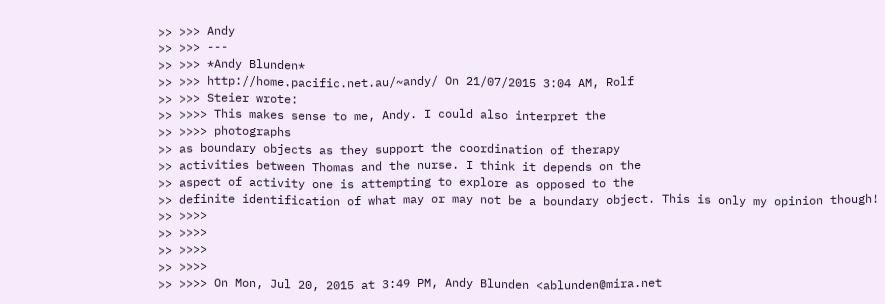>> >>> Andy
>> >>> ---
>> >>> *Andy Blunden*
>> >>> http://home.pacific.net.au/~andy/ On 21/07/2015 3:04 AM, Rolf
>> >>> Steier wrote:
>> >>>> This makes sense to me, Andy. I could also interpret the
>> >>>> photographs
>> as boundary objects as they support the coordination of therapy
>> activities between Thomas and the nurse. I think it depends on the
>> aspect of activity one is attempting to explore as opposed to the
>> definite identification of what may or may not be a boundary object. This is only my opinion though!
>> >>>>
>> >>>>
>> >>>>
>> >>>>
>> >>>> On Mon, Jul 20, 2015 at 3:49 PM, Andy Blunden <ablunden@mira.net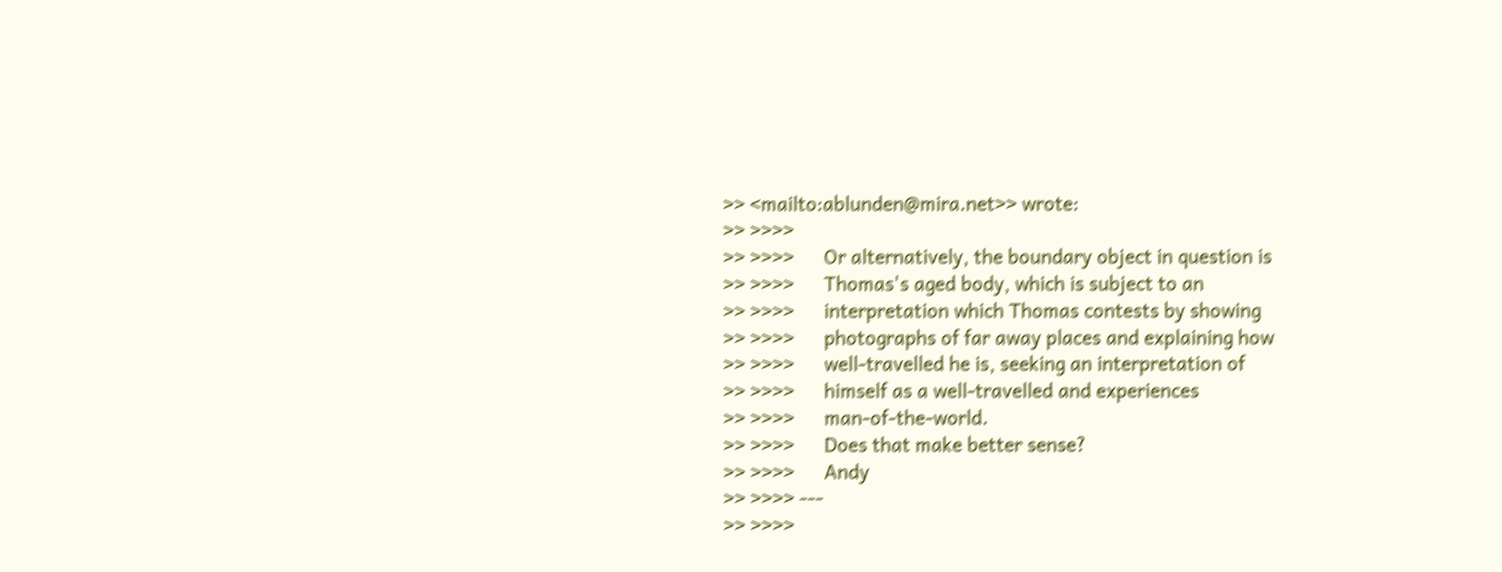>> <mailto:ablunden@mira.net>> wrote:
>> >>>>
>> >>>>      Or alternatively, the boundary object in question is
>> >>>>      Thomas's aged body, which is subject to an
>> >>>>      interpretation which Thomas contests by showing
>> >>>>      photographs of far away places and explaining how
>> >>>>      well-travelled he is, seeking an interpretation of
>> >>>>      himself as a well-travelled and experiences
>> >>>>      man-of-the-world.
>> >>>>      Does that make better sense?
>> >>>>      Andy
>> >>>> ---
>> >>>>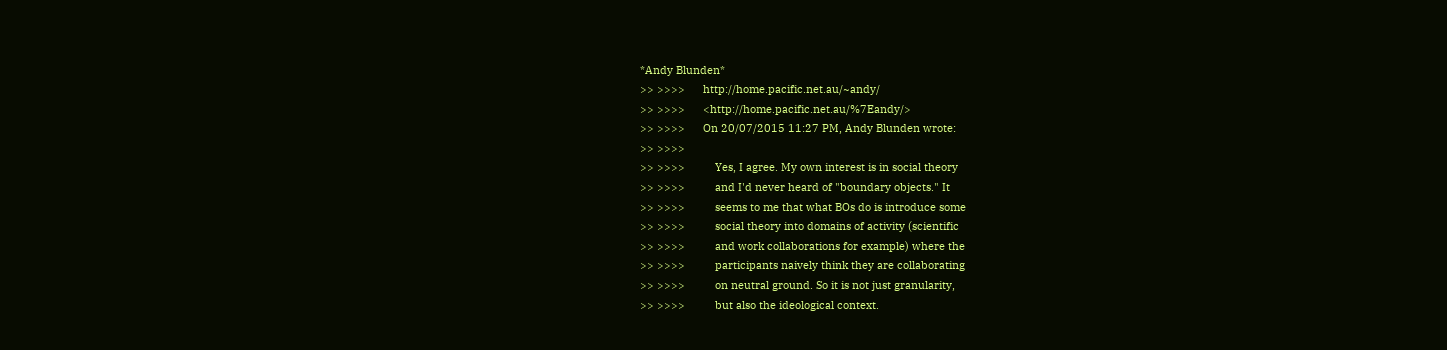*Andy Blunden*
>> >>>>      http://home.pacific.net.au/~andy/
>> >>>>      <http://home.pacific.net.au/%7Eandy/>
>> >>>>      On 20/07/2015 11:27 PM, Andy Blunden wrote:
>> >>>>
>> >>>>          Yes, I agree. My own interest is in social theory
>> >>>>          and I'd never heard of "boundary objects." It
>> >>>>          seems to me that what BOs do is introduce some
>> >>>>          social theory into domains of activity (scientific
>> >>>>          and work collaborations for example) where the
>> >>>>          participants naively think they are collaborating
>> >>>>          on neutral ground. So it is not just granularity,
>> >>>>          but also the ideological context.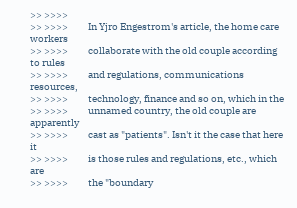>> >>>>
>> >>>>          In Yjro Engestrom's article, the home care workers
>> >>>>          collaborate with the old couple according to rules
>> >>>>          and regulations, communications resources,
>> >>>>          technology, finance and so on, which in the
>> >>>>          unnamed country, the old couple are apparently
>> >>>>          cast as "patients". Isn't it the case that here it
>> >>>>          is those rules and regulations, etc., which are
>> >>>>          the "boundary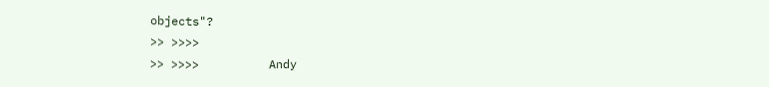objects"?
>> >>>>
>> >>>>          Andy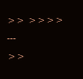>> >>>> ---
>>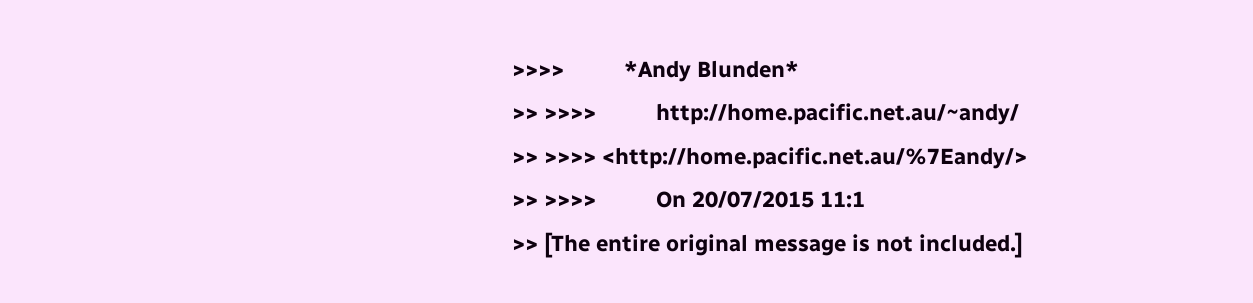>>>>          *Andy Blunden*
>> >>>>          http://home.pacific.net.au/~andy/
>> >>>> <http://home.pacific.net.au/%7Eandy/>
>> >>>>          On 20/07/2015 11:1
>> [The entire original message is not included.]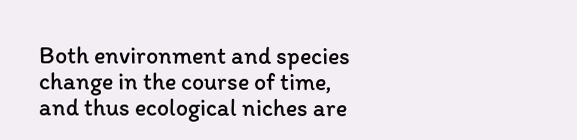Both environment and species change in the course of time, and thus ecological niches are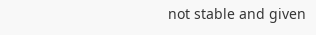not stable and given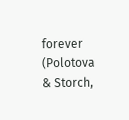forever (Polotova & Storch,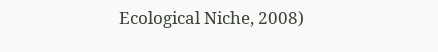Ecological Niche, 2008)